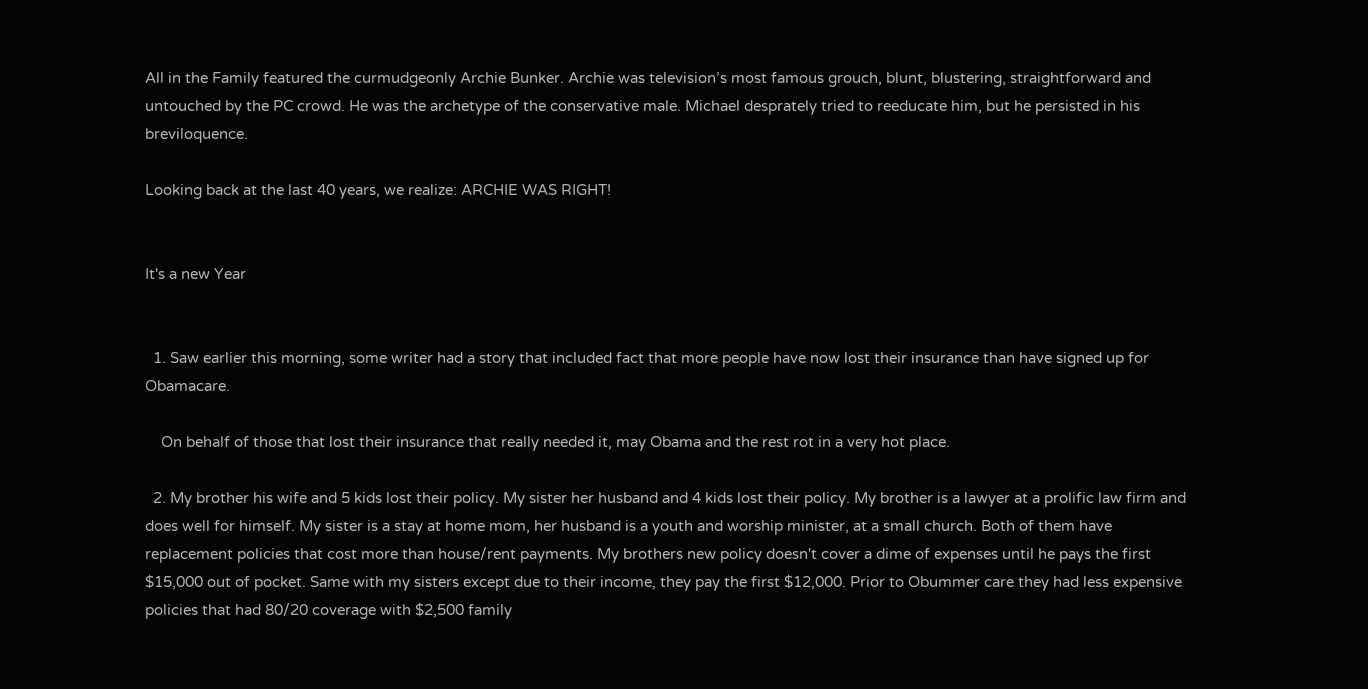All in the Family featured the curmudgeonly Archie Bunker. Archie was television’s most famous grouch, blunt, blustering, straightforward and untouched by the PC crowd. He was the archetype of the conservative male. Michael desprately tried to reeducate him, but he persisted in his breviloquence.

Looking back at the last 40 years, we realize: ARCHIE WAS RIGHT!


It's a new Year


  1. Saw earlier this morning, some writer had a story that included fact that more people have now lost their insurance than have signed up for Obamacare.

    On behalf of those that lost their insurance that really needed it, may Obama and the rest rot in a very hot place.

  2. My brother his wife and 5 kids lost their policy. My sister her husband and 4 kids lost their policy. My brother is a lawyer at a prolific law firm and does well for himself. My sister is a stay at home mom, her husband is a youth and worship minister, at a small church. Both of them have replacement policies that cost more than house/rent payments. My brothers new policy doesn't cover a dime of expenses until he pays the first $15,000 out of pocket. Same with my sisters except due to their income, they pay the first $12,000. Prior to Obummer care they had less expensive policies that had 80/20 coverage with $2,500 family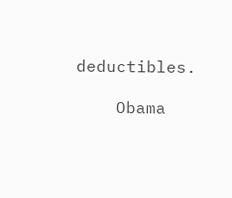deductibles.

    Obama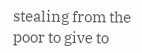stealing from the poor to give to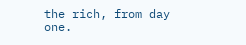the rich, from day one.